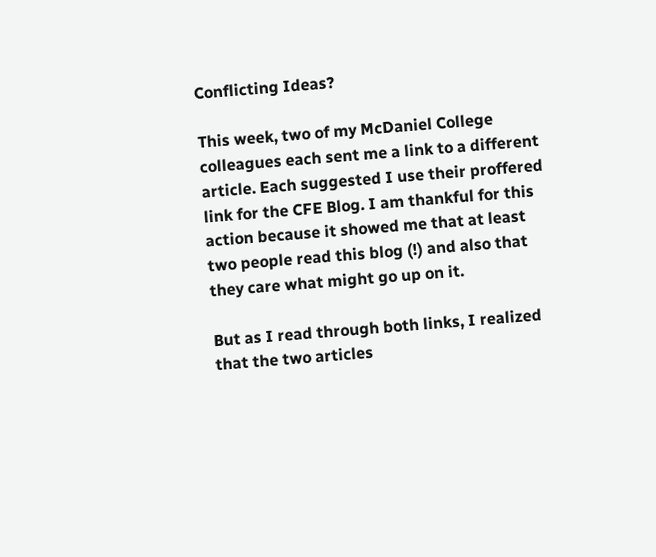Conflicting Ideas?

This week, two of my McDaniel College colleagues each sent me a link to a different article. Each suggested I use their proffered link for the CFE Blog. I am thankful for this action because it showed me that at least two people read this blog (!) and also that they care what might go up on it.

But as I read through both links, I realized that the two articles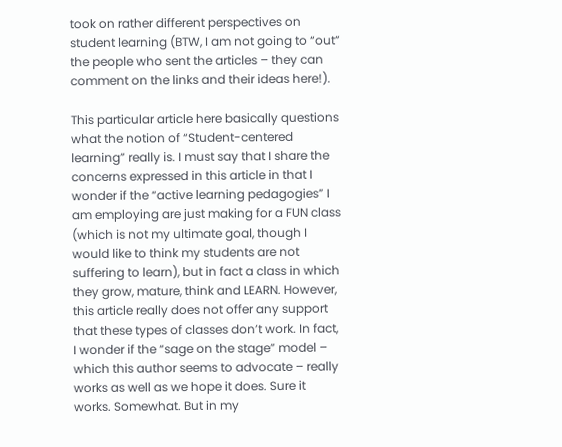took on rather different perspectives on student learning (BTW, I am not going to “out” the people who sent the articles – they can comment on the links and their ideas here!).

This particular article here basically questions what the notion of “Student-centered learning” really is. I must say that I share the concerns expressed in this article in that I wonder if the “active learning pedagogies” I am employing are just making for a FUN class (which is not my ultimate goal, though I would like to think my students are not suffering to learn), but in fact a class in which they grow, mature, think and LEARN. However, this article really does not offer any support that these types of classes don’t work. In fact, I wonder if the “sage on the stage” model – which this author seems to advocate – really works as well as we hope it does. Sure it works. Somewhat. But in my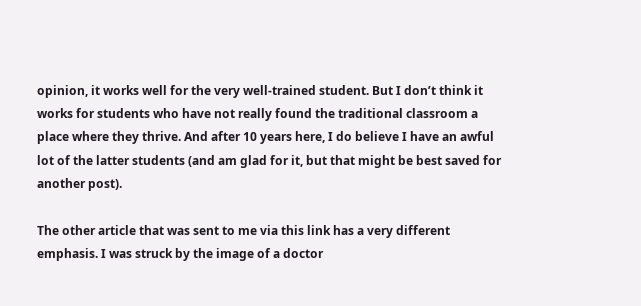opinion, it works well for the very well-trained student. But I don’t think it works for students who have not really found the traditional classroom a place where they thrive. And after 10 years here, I do believe I have an awful lot of the latter students (and am glad for it, but that might be best saved for another post).

The other article that was sent to me via this link has a very different emphasis. I was struck by the image of a doctor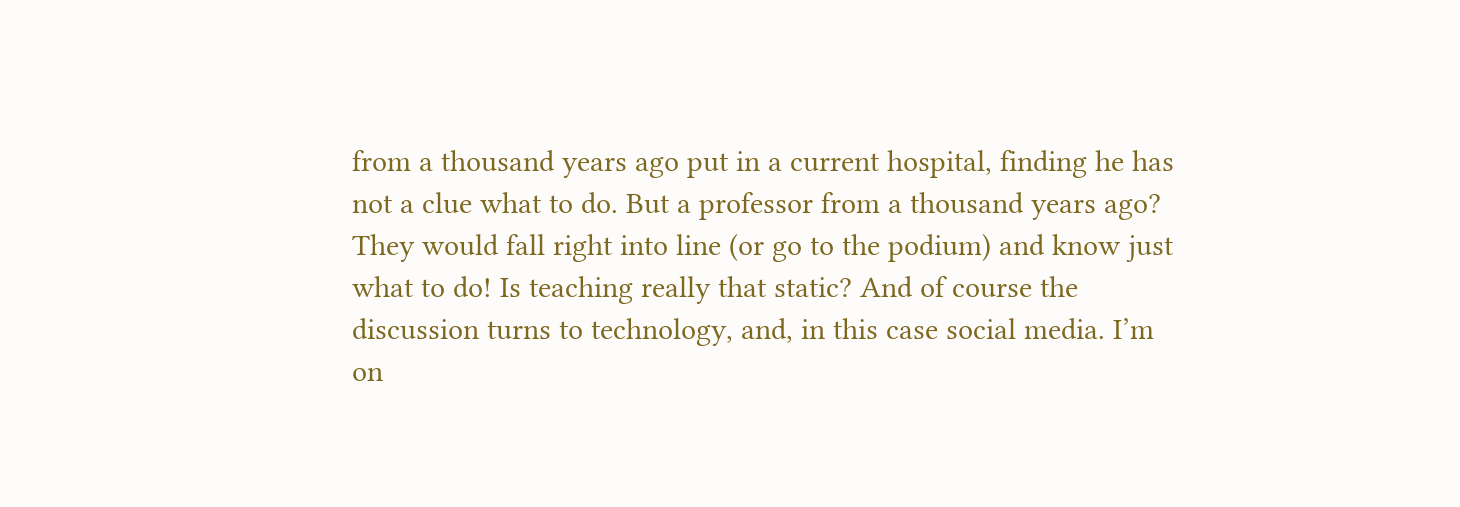from a thousand years ago put in a current hospital, finding he has not a clue what to do. But a professor from a thousand years ago? They would fall right into line (or go to the podium) and know just what to do! Is teaching really that static? And of course the discussion turns to technology, and, in this case social media. I’m on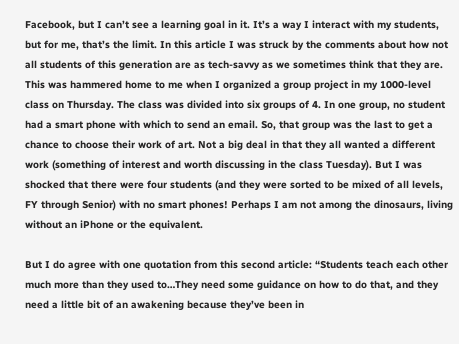Facebook, but I can’t see a learning goal in it. It’s a way I interact with my students, but for me, that’s the limit. In this article I was struck by the comments about how not all students of this generation are as tech-savvy as we sometimes think that they are. This was hammered home to me when I organized a group project in my 1000-level class on Thursday. The class was divided into six groups of 4. In one group, no student had a smart phone with which to send an email. So, that group was the last to get a chance to choose their work of art. Not a big deal in that they all wanted a different work (something of interest and worth discussing in the class Tuesday). But I was shocked that there were four students (and they were sorted to be mixed of all levels, FY through Senior) with no smart phones! Perhaps I am not among the dinosaurs, living without an iPhone or the equivalent.

But I do agree with one quotation from this second article: “Students teach each other much more than they used to…They need some guidance on how to do that, and they need a little bit of an awakening because they’ve been in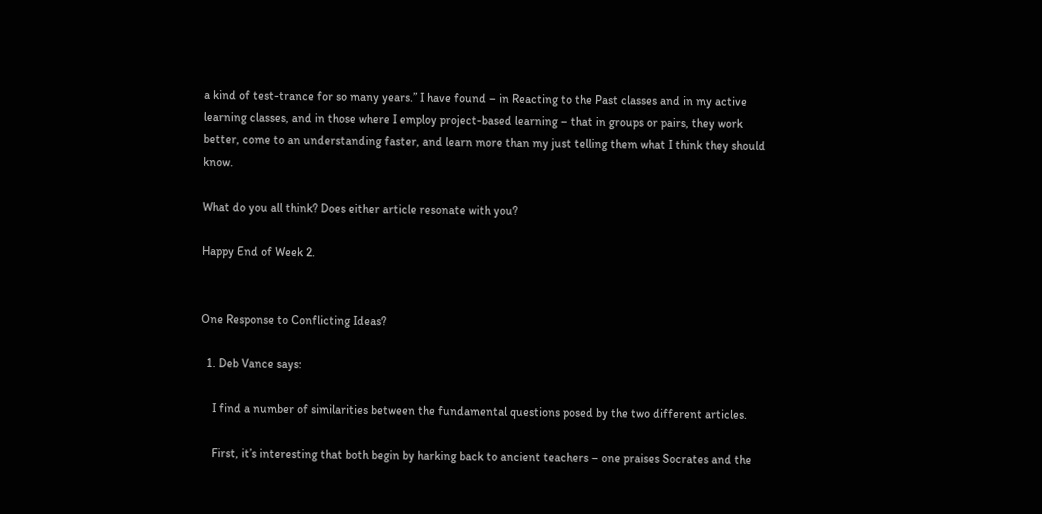a kind of test-trance for so many years.” I have found – in Reacting to the Past classes and in my active learning classes, and in those where I employ project-based learning – that in groups or pairs, they work better, come to an understanding faster, and learn more than my just telling them what I think they should know.

What do you all think? Does either article resonate with you?

Happy End of Week 2.


One Response to Conflicting Ideas?

  1. Deb Vance says:

    I find a number of similarities between the fundamental questions posed by the two different articles.

    First, it’s interesting that both begin by harking back to ancient teachers – one praises Socrates and the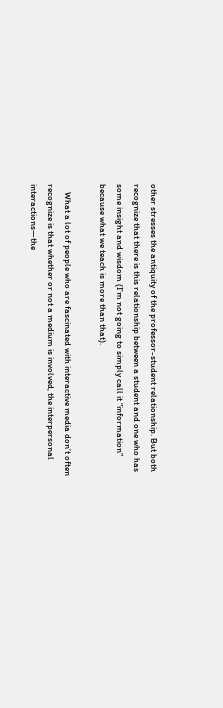other stresses the antiquity of the professor-student relationship. But both recognize that there is this relationship between a student and one who has some insight and wisdom (I’m not going to simply call it “information” because what we teach is more than that).

    What a lot of people who are fascinated with interactive media don’t often recognize is that whether or not a medium is involved, the interpersonal interactions—the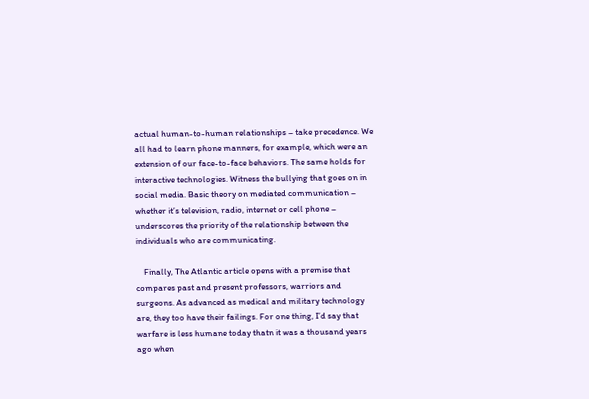actual human-to-human relationships – take precedence. We all had to learn phone manners, for example, which were an extension of our face-to-face behaviors. The same holds for interactive technologies. Witness the bullying that goes on in social media. Basic theory on mediated communication – whether it’s television, radio, internet or cell phone – underscores the priority of the relationship between the individuals who are communicating.

    Finally, The Atlantic article opens with a premise that compares past and present professors, warriors and surgeons. As advanced as medical and military technology are, they too have their failings. For one thing, I’d say that warfare is less humane today thatn it was a thousand years ago when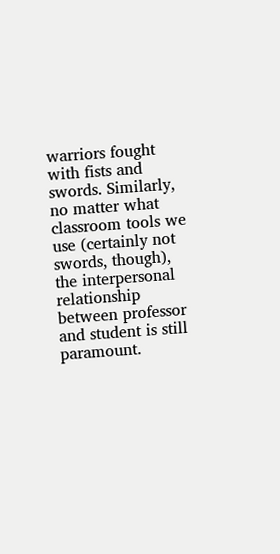warriors fought with fists and swords. Similarly, no matter what classroom tools we use (certainly not swords, though), the interpersonal relationship between professor and student is still paramount.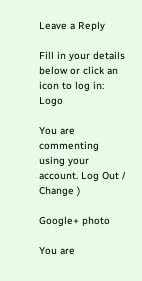Leave a Reply

Fill in your details below or click an icon to log in: Logo

You are commenting using your account. Log Out /  Change )

Google+ photo

You are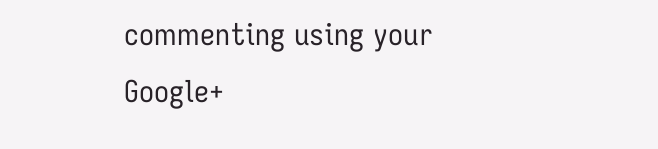commenting using your Google+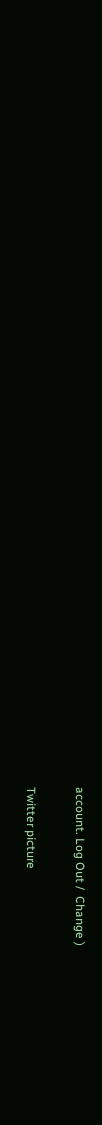account. Log Out /  Change )

Twitter picture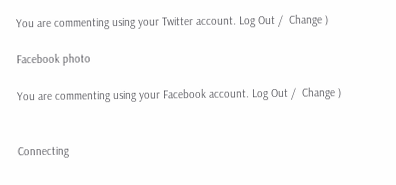You are commenting using your Twitter account. Log Out /  Change )

Facebook photo

You are commenting using your Facebook account. Log Out /  Change )


Connecting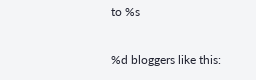to %s

%d bloggers like this: